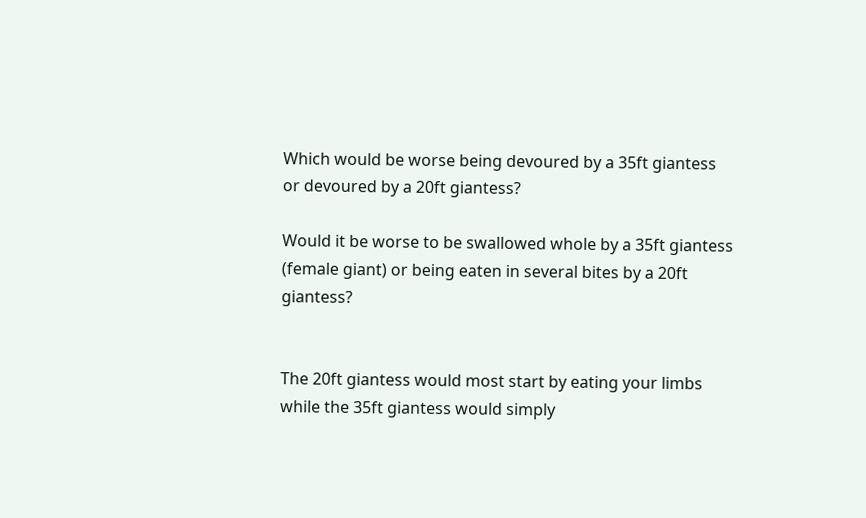Which would be worse being devoured by a 35ft giantess or devoured by a 20ft giantess?

Would it be worse to be swallowed whole by a 35ft giantess (female giant) or being eaten in several bites by a 20ft giantess?


The 20ft giantess would most start by eating your limbs while the 35ft giantess would simply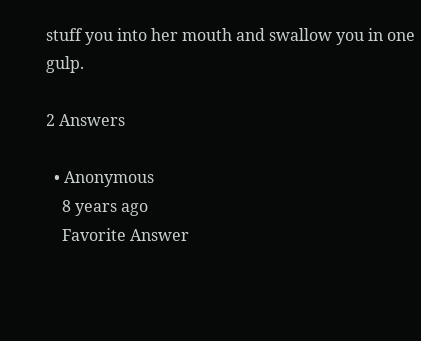stuff you into her mouth and swallow you in one gulp.

2 Answers

  • Anonymous
    8 years ago
    Favorite Answer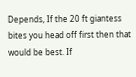Depends, If the 20 ft giantess bites you head off first then that would be best. If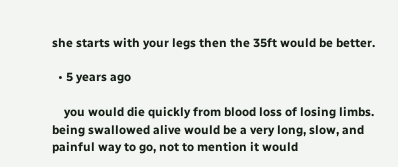she starts with your legs then the 35ft would be better.

  • 5 years ago

    you would die quickly from blood loss of losing limbs. being swallowed alive would be a very long, slow, and painful way to go, not to mention it would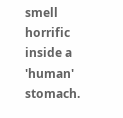smell horrific inside a 'human' stomach.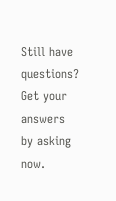Still have questions? Get your answers by asking now.